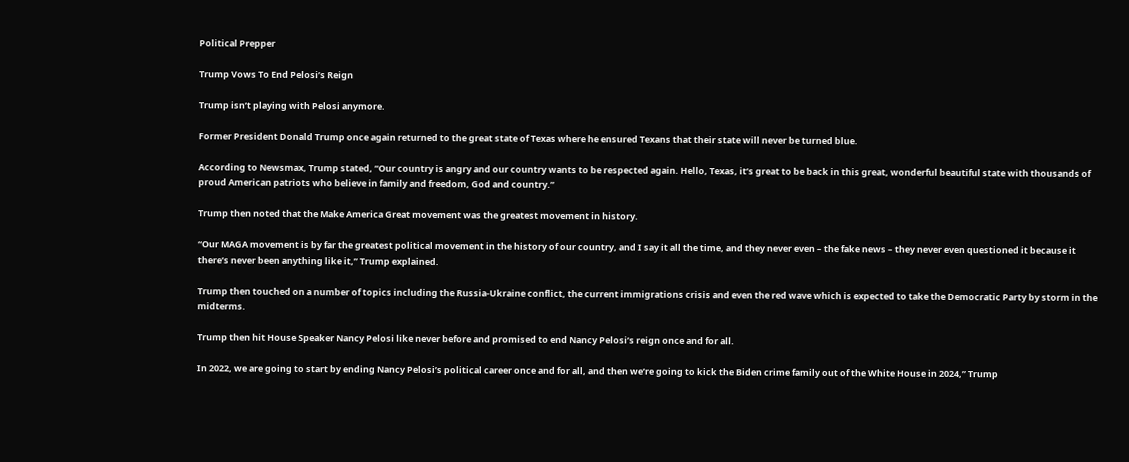Political Prepper

Trump Vows To End Pelosi’s Reign

Trump isn’t playing with Pelosi anymore.

Former President Donald Trump once again returned to the great state of Texas where he ensured Texans that their state will never be turned blue.

According to Newsmax, Trump stated, “Our country is angry and our country wants to be respected again. Hello, Texas, it’s great to be back in this great, wonderful beautiful state with thousands of proud American patriots who believe in family and freedom, God and country.”

Trump then noted that the Make America Great movement was the greatest movement in history.

“Our MAGA movement is by far the greatest political movement in the history of our country, and I say it all the time, and they never even – the fake news – they never even questioned it because it there’s never been anything like it,” Trump explained.

Trump then touched on a number of topics including the Russia-Ukraine conflict, the current immigrations crisis and even the red wave which is expected to take the Democratic Party by storm in the midterms.

Trump then hit House Speaker Nancy Pelosi like never before and promised to end Nancy Pelosi’s reign once and for all.

In 2022, we are going to start by ending Nancy Pelosi’s political career once and for all, and then we’re going to kick the Biden crime family out of the White House in 2024,” Trump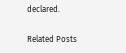declared.

Related Posts